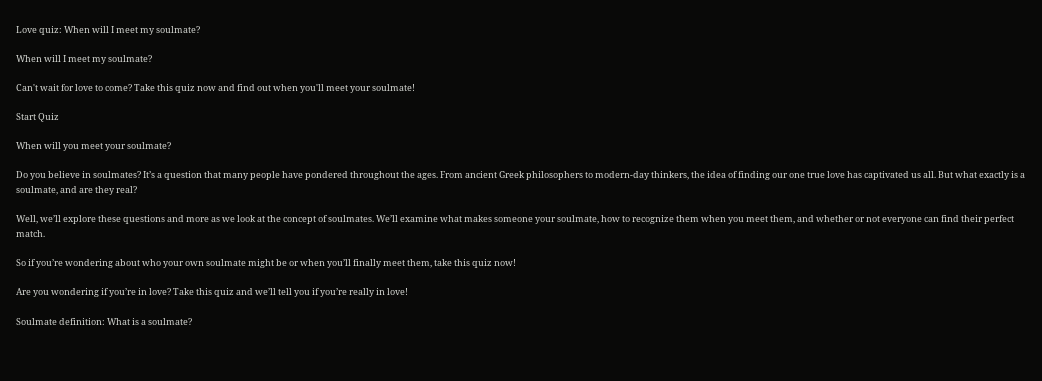Love quiz: When will I meet my soulmate?

When will I meet my soulmate?

Can't wait for love to come? Take this quiz now and find out when you'll meet your soulmate!

Start Quiz

When will you meet your soulmate?

Do you believe in soulmates? It’s a question that many people have pondered throughout the ages. From ancient Greek philosophers to modern-day thinkers, the idea of finding our one true love has captivated us all. But what exactly is a soulmate, and are they real?

Well, we’ll explore these questions and more as we look at the concept of soulmates. We’ll examine what makes someone your soulmate, how to recognize them when you meet them, and whether or not everyone can find their perfect match.

So if you’re wondering about who your own soulmate might be or when you’ll finally meet them, take this quiz now!

Are you wondering if you’re in love? Take this quiz and we’ll tell you if you’re really in love!

Soulmate definition: What is a soulmate?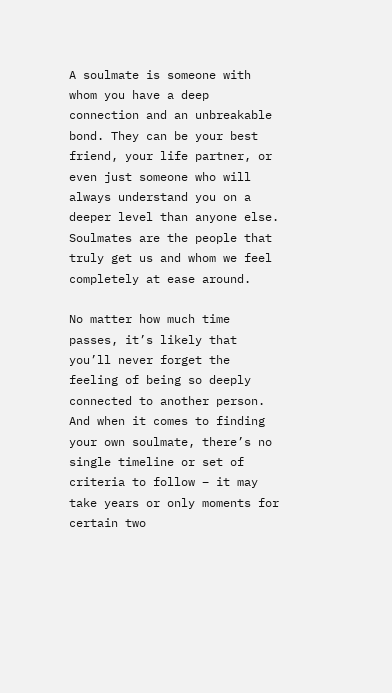A soulmate is someone with whom you have a deep connection and an unbreakable bond. They can be your best friend, your life partner, or even just someone who will always understand you on a deeper level than anyone else. Soulmates are the people that truly get us and whom we feel completely at ease around.

No matter how much time passes, it’s likely that you’ll never forget the feeling of being so deeply connected to another person. And when it comes to finding your own soulmate, there’s no single timeline or set of criteria to follow – it may take years or only moments for certain two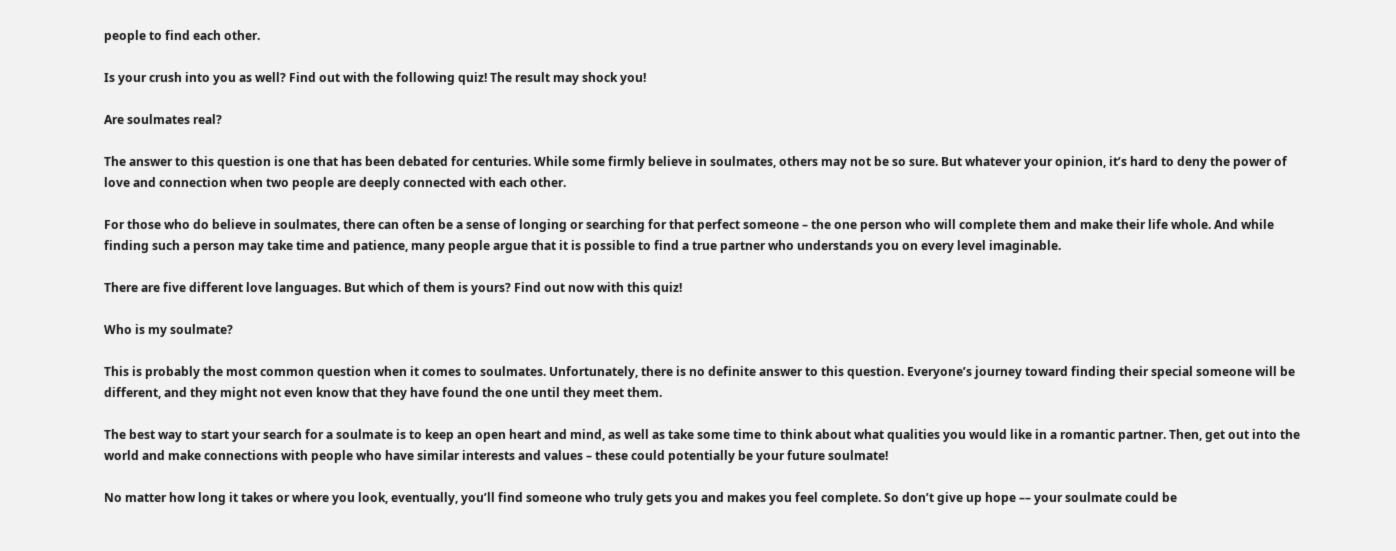people to find each other.

Is your crush into you as well? Find out with the following quiz! The result may shock you!

Are soulmates real?

The answer to this question is one that has been debated for centuries. While some firmly believe in soulmates, others may not be so sure. But whatever your opinion, it’s hard to deny the power of love and connection when two people are deeply connected with each other.

For those who do believe in soulmates, there can often be a sense of longing or searching for that perfect someone – the one person who will complete them and make their life whole. And while finding such a person may take time and patience, many people argue that it is possible to find a true partner who understands you on every level imaginable.

There are five different love languages. But which of them is yours? Find out now with this quiz!

Who is my soulmate?

This is probably the most common question when it comes to soulmates. Unfortunately, there is no definite answer to this question. Everyone’s journey toward finding their special someone will be different, and they might not even know that they have found the one until they meet them.

The best way to start your search for a soulmate is to keep an open heart and mind, as well as take some time to think about what qualities you would like in a romantic partner. Then, get out into the world and make connections with people who have similar interests and values – these could potentially be your future soulmate!

No matter how long it takes or where you look, eventually, you’ll find someone who truly gets you and makes you feel complete. So don’t give up hope –– your soulmate could be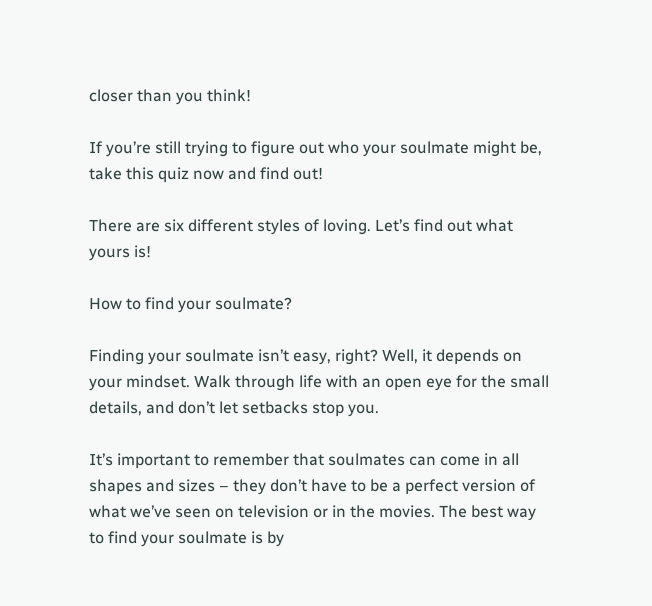closer than you think!

If you’re still trying to figure out who your soulmate might be, take this quiz now and find out!

There are six different styles of loving. Let’s find out what yours is!

How to find your soulmate?

Finding your soulmate isn’t easy, right? Well, it depends on your mindset. Walk through life with an open eye for the small details, and don’t let setbacks stop you.

It’s important to remember that soulmates can come in all shapes and sizes – they don’t have to be a perfect version of what we’ve seen on television or in the movies. The best way to find your soulmate is by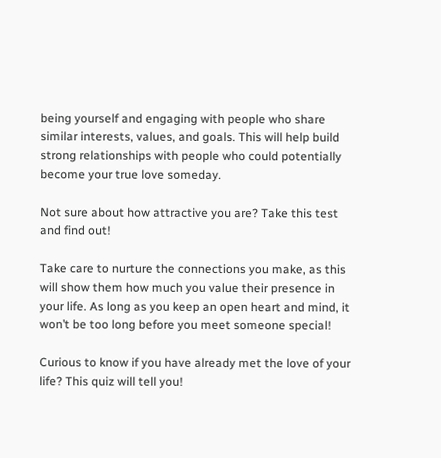being yourself and engaging with people who share similar interests, values, and goals. This will help build strong relationships with people who could potentially become your true love someday.

Not sure about how attractive you are? Take this test and find out!

Take care to nurture the connections you make, as this will show them how much you value their presence in your life. As long as you keep an open heart and mind, it won’t be too long before you meet someone special!

Curious to know if you have already met the love of your life? This quiz will tell you!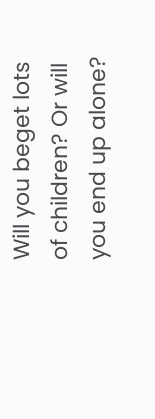Will you beget lots of children? Or will you end up alone?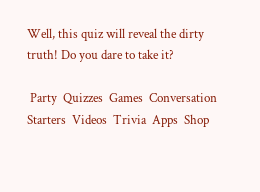Well, this quiz will reveal the dirty truth! Do you dare to take it?

 Party  Quizzes  Games  Conversation Starters  Videos  Trivia  Apps  Shop